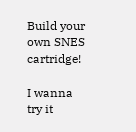Build your own SNES cartridge!

I wanna try it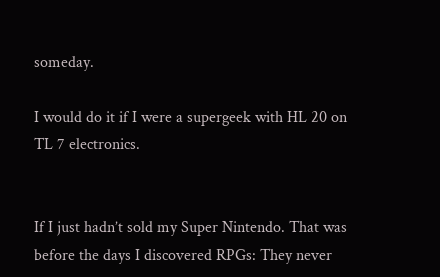someday.

I would do it if I were a supergeek with HL 20 on TL 7 electronics.


If I just hadn’t sold my Super Nintendo. That was before the days I discovered RPGs: They never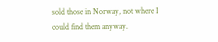sold those in Norway, not where I could find them anyway.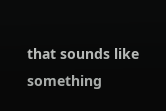that sounds like something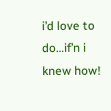i’d love to do…if’n i knew how!